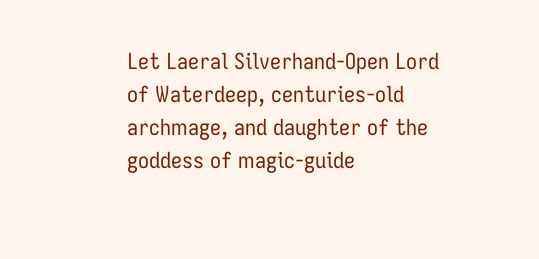Let Laeral Silverhand-Open Lord of Waterdeep, centuries-old archmage, and daughter of the goddess of magic-guide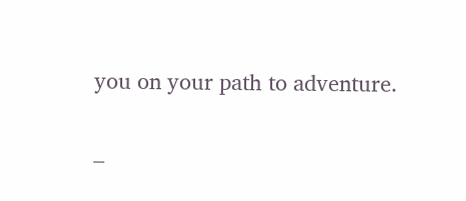you on your path to adventure.


–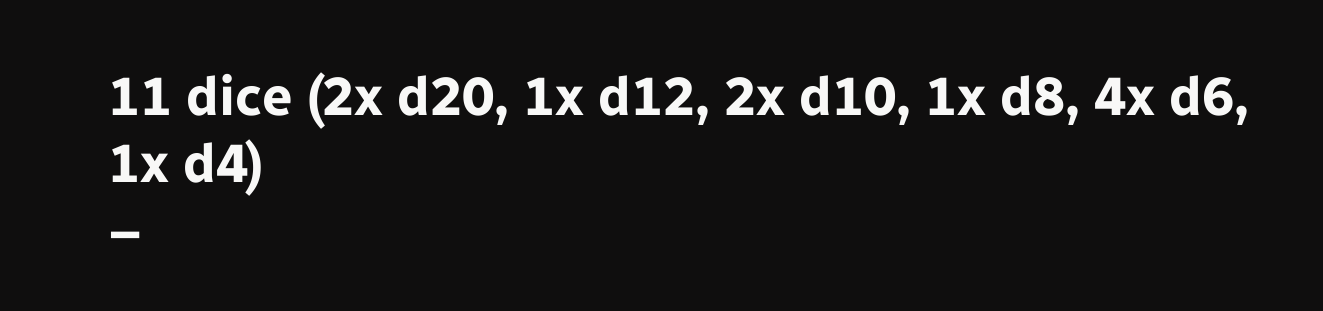11 dice (2x d20, 1x d12, 2x d10, 1x d8, 4x d6, 1x d4)
–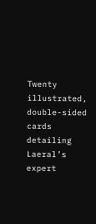Twenty illustrated, double-sided cards detailing Laeral’s expert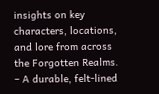insights on key characters, locations, and lore from across the Forgotten Realms.
– A durable, felt-lined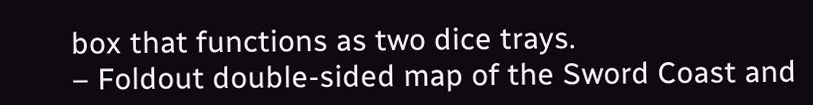box that functions as two dice trays.
– Foldout double-sided map of the Sword Coast and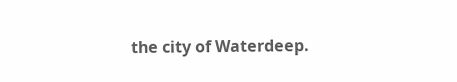the city of Waterdeep.